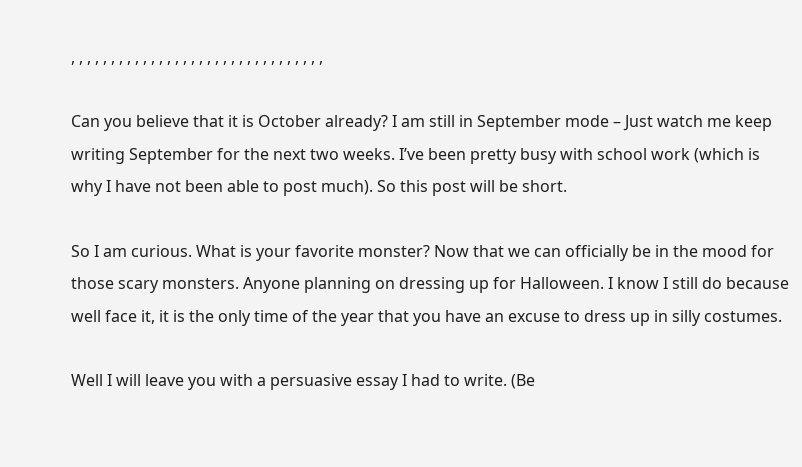, , , , , , , , , , , , , , , , , , , , , , , , , , , , , , , ,

Can you believe that it is October already? I am still in September mode – Just watch me keep writing September for the next two weeks. I’ve been pretty busy with school work (which is why I have not been able to post much). So this post will be short.

So I am curious. What is your favorite monster? Now that we can officially be in the mood for those scary monsters. Anyone planning on dressing up for Halloween. I know I still do because well face it, it is the only time of the year that you have an excuse to dress up in silly costumes.

Well I will leave you with a persuasive essay I had to write. (Be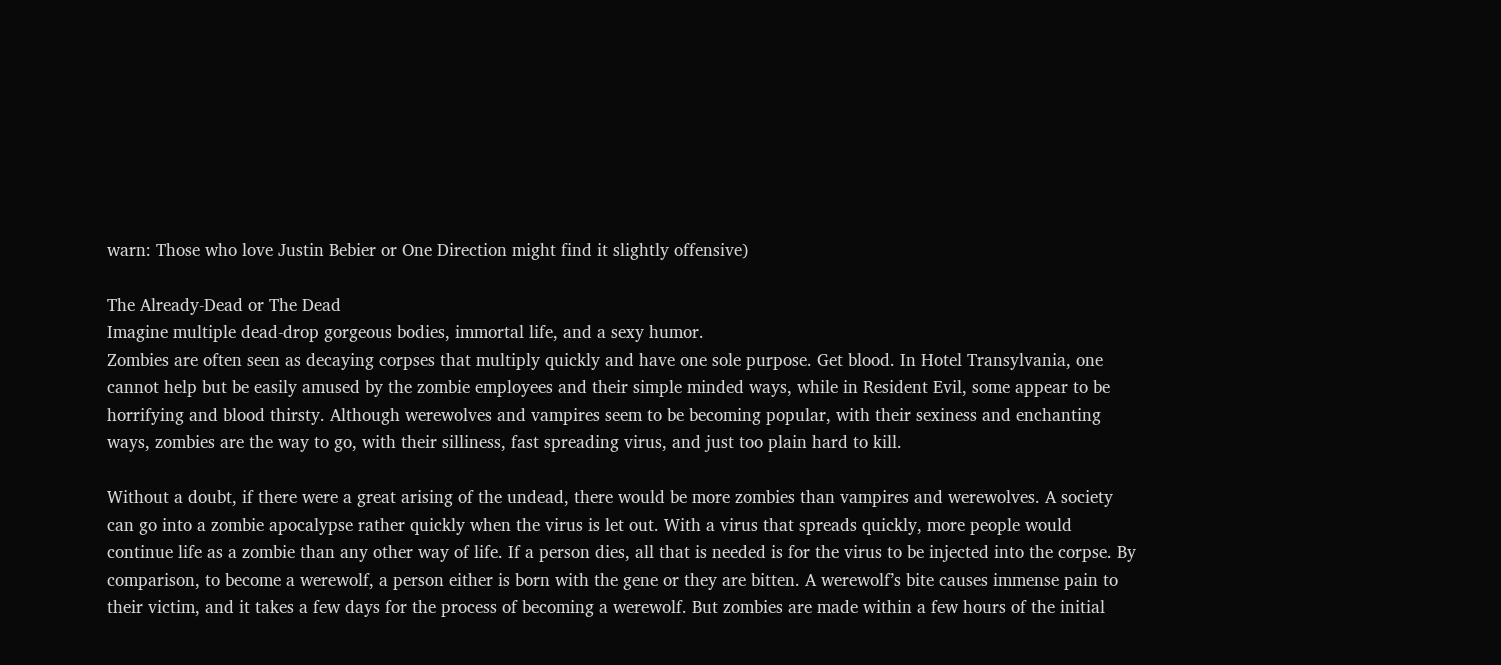warn: Those who love Justin Bebier or One Direction might find it slightly offensive)

The Already-Dead or The Dead
Imagine multiple dead-drop gorgeous bodies, immortal life, and a sexy humor.
Zombies are often seen as decaying corpses that multiply quickly and have one sole purpose. Get blood. In Hotel Transylvania, one cannot help but be easily amused by the zombie employees and their simple minded ways, while in Resident Evil, some appear to be horrifying and blood thirsty. Although werewolves and vampires seem to be becoming popular, with their sexiness and enchanting ways, zombies are the way to go, with their silliness, fast spreading virus, and just too plain hard to kill.

Without a doubt, if there were a great arising of the undead, there would be more zombies than vampires and werewolves. A society can go into a zombie apocalypse rather quickly when the virus is let out. With a virus that spreads quickly, more people would continue life as a zombie than any other way of life. If a person dies, all that is needed is for the virus to be injected into the corpse. By comparison, to become a werewolf, a person either is born with the gene or they are bitten. A werewolf’s bite causes immense pain to their victim, and it takes a few days for the process of becoming a werewolf. But zombies are made within a few hours of the initial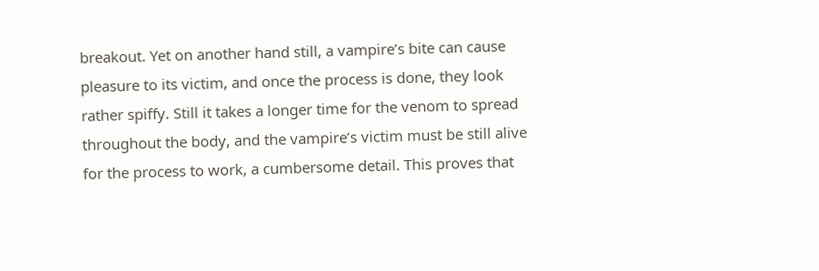breakout. Yet on another hand still, a vampire’s bite can cause pleasure to its victim, and once the process is done, they look rather spiffy. Still it takes a longer time for the venom to spread throughout the body, and the vampire’s victim must be still alive for the process to work, a cumbersome detail. This proves that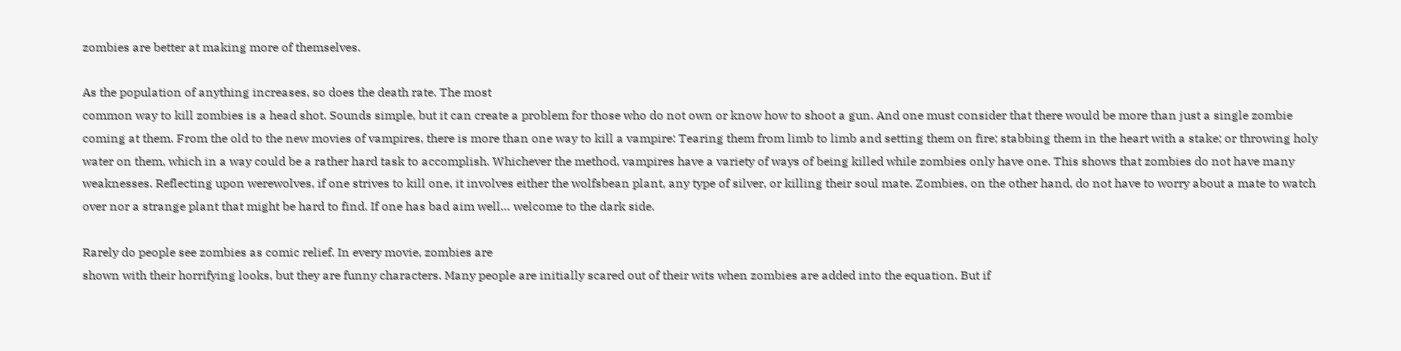zombies are better at making more of themselves.

As the population of anything increases, so does the death rate. The most
common way to kill zombies is a head shot. Sounds simple, but it can create a problem for those who do not own or know how to shoot a gun. And one must consider that there would be more than just a single zombie coming at them. From the old to the new movies of vampires, there is more than one way to kill a vampire: Tearing them from limb to limb and setting them on fire; stabbing them in the heart with a stake; or throwing holy water on them, which in a way could be a rather hard task to accomplish. Whichever the method, vampires have a variety of ways of being killed while zombies only have one. This shows that zombies do not have many weaknesses. Reflecting upon werewolves, if one strives to kill one, it involves either the wolfsbean plant, any type of silver, or killing their soul mate. Zombies, on the other hand, do not have to worry about a mate to watch over nor a strange plant that might be hard to find. If one has bad aim well… welcome to the dark side.

Rarely do people see zombies as comic relief. In every movie, zombies are
shown with their horrifying looks, but they are funny characters. Many people are initially scared out of their wits when zombies are added into the equation. But if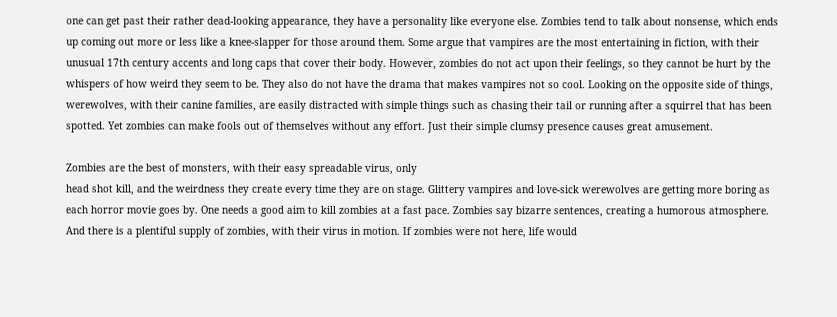one can get past their rather dead-looking appearance, they have a personality like everyone else. Zombies tend to talk about nonsense, which ends up coming out more or less like a knee-slapper for those around them. Some argue that vampires are the most entertaining in fiction, with their unusual 17th century accents and long caps that cover their body. However, zombies do not act upon their feelings, so they cannot be hurt by the whispers of how weird they seem to be. They also do not have the drama that makes vampires not so cool. Looking on the opposite side of things, werewolves, with their canine families, are easily distracted with simple things such as chasing their tail or running after a squirrel that has been spotted. Yet zombies can make fools out of themselves without any effort. Just their simple clumsy presence causes great amusement.

Zombies are the best of monsters, with their easy spreadable virus, only
head shot kill, and the weirdness they create every time they are on stage. Glittery vampires and love-sick werewolves are getting more boring as each horror movie goes by. One needs a good aim to kill zombies at a fast pace. Zombies say bizarre sentences, creating a humorous atmosphere. And there is a plentiful supply of zombies, with their virus in motion. If zombies were not here, life would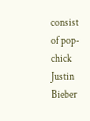consist of pop-chick Justin Bieber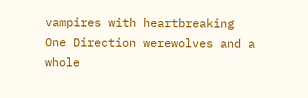vampires with heartbreaking One Direction werewolves and a whole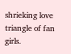shrieking love triangle of fan girls.